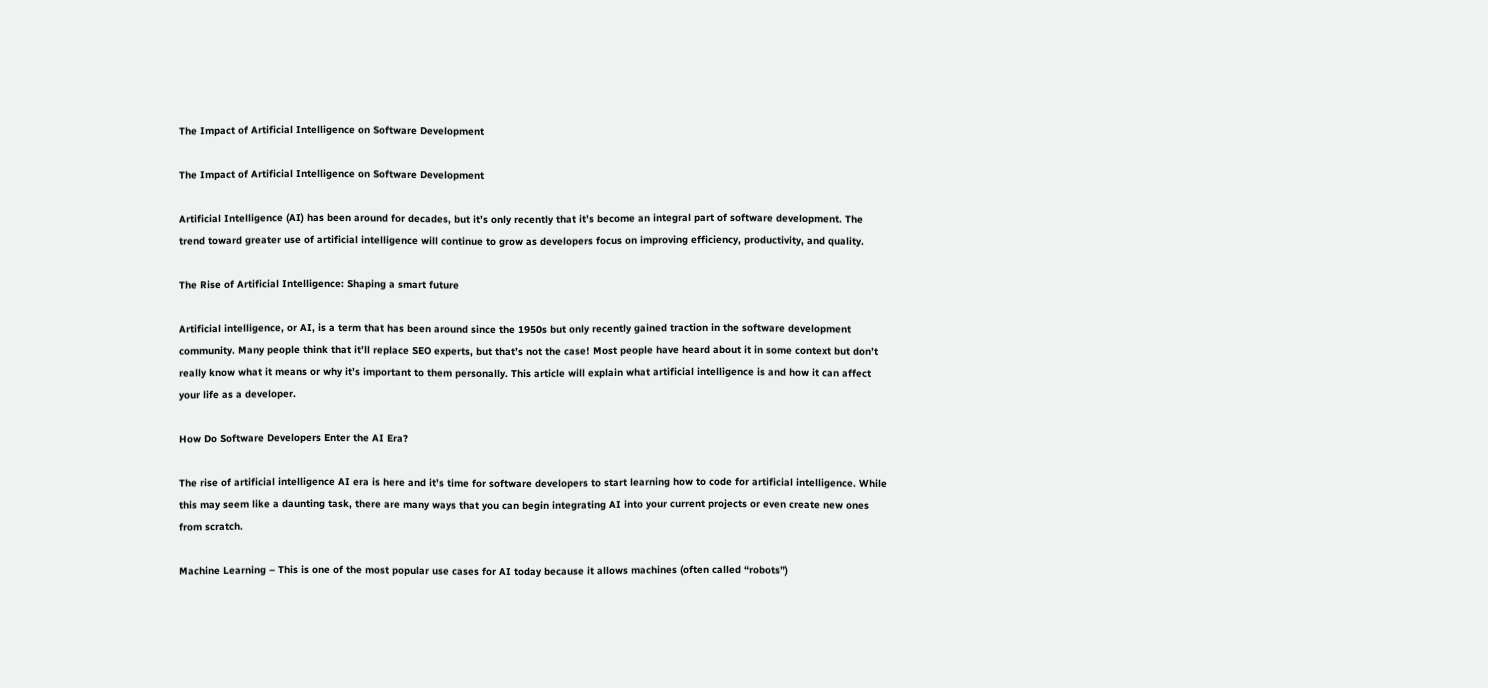The Impact of Artificial Intelligence on Software Development

The Impact of Artificial Intelligence on Software Development

Artificial Intelligence (AI) has been around for decades, but it’s only recently that it’s become an integral part of software development. The trend toward greater use of artificial intelligence will continue to grow as developers focus on improving efficiency, productivity, and quality.

The Rise of Artificial Intelligence: Shaping a smart future

Artificial intelligence, or AI, is a term that has been around since the 1950s but only recently gained traction in the software development community. Many people think that it’ll replace SEO experts, but that’s not the case! Most people have heard about it in some context but don’t really know what it means or why it’s important to them personally. This article will explain what artificial intelligence is and how it can affect your life as a developer.

How Do Software Developers Enter the AI Era?

The rise of artificial intelligence AI era is here and it’s time for software developers to start learning how to code for artificial intelligence. While this may seem like a daunting task, there are many ways that you can begin integrating AI into your current projects or even create new ones from scratch.

Machine Learning – This is one of the most popular use cases for AI today because it allows machines (often called “robots”)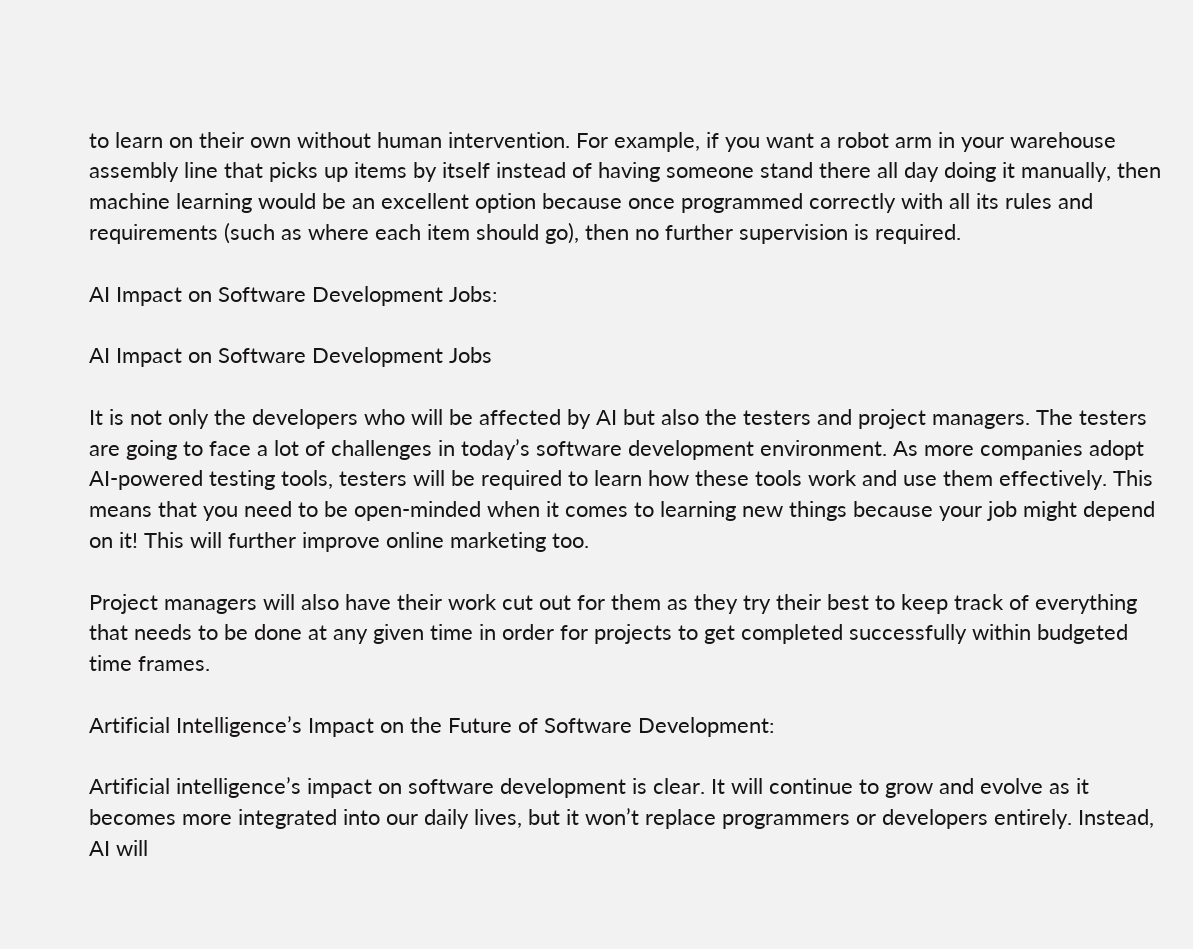to learn on their own without human intervention. For example, if you want a robot arm in your warehouse assembly line that picks up items by itself instead of having someone stand there all day doing it manually, then machine learning would be an excellent option because once programmed correctly with all its rules and requirements (such as where each item should go), then no further supervision is required.

AI Impact on Software Development Jobs:

AI Impact on Software Development Jobs

It is not only the developers who will be affected by AI but also the testers and project managers. The testers are going to face a lot of challenges in today’s software development environment. As more companies adopt AI-powered testing tools, testers will be required to learn how these tools work and use them effectively. This means that you need to be open-minded when it comes to learning new things because your job might depend on it! This will further improve online marketing too.

Project managers will also have their work cut out for them as they try their best to keep track of everything that needs to be done at any given time in order for projects to get completed successfully within budgeted time frames.

Artificial Intelligence’s Impact on the Future of Software Development:

Artificial intelligence’s impact on software development is clear. It will continue to grow and evolve as it becomes more integrated into our daily lives, but it won’t replace programmers or developers entirely. Instead, AI will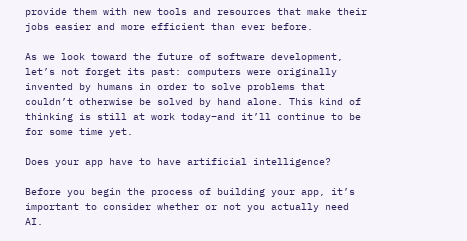provide them with new tools and resources that make their jobs easier and more efficient than ever before.

As we look toward the future of software development, let’s not forget its past: computers were originally invented by humans in order to solve problems that couldn’t otherwise be solved by hand alone. This kind of thinking is still at work today–and it’ll continue to be for some time yet.

Does your app have to have artificial intelligence?

Before you begin the process of building your app, it’s important to consider whether or not you actually need AI.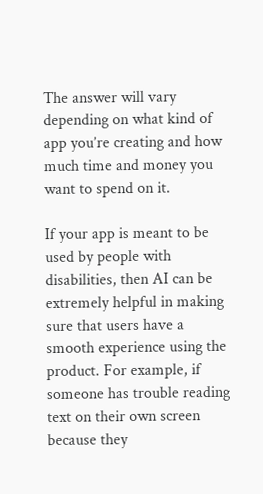The answer will vary depending on what kind of app you’re creating and how much time and money you want to spend on it.

If your app is meant to be used by people with disabilities, then AI can be extremely helpful in making sure that users have a smooth experience using the product. For example, if someone has trouble reading text on their own screen because they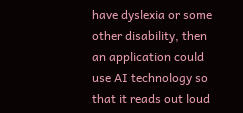have dyslexia or some other disability, then an application could use AI technology so that it reads out loud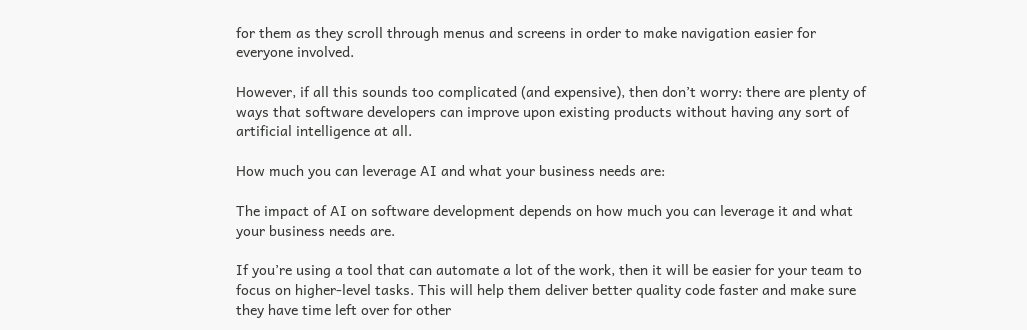for them as they scroll through menus and screens in order to make navigation easier for everyone involved.

However, if all this sounds too complicated (and expensive), then don’t worry: there are plenty of ways that software developers can improve upon existing products without having any sort of artificial intelligence at all.

How much you can leverage AI and what your business needs are:

The impact of AI on software development depends on how much you can leverage it and what your business needs are.

If you’re using a tool that can automate a lot of the work, then it will be easier for your team to focus on higher-level tasks. This will help them deliver better quality code faster and make sure they have time left over for other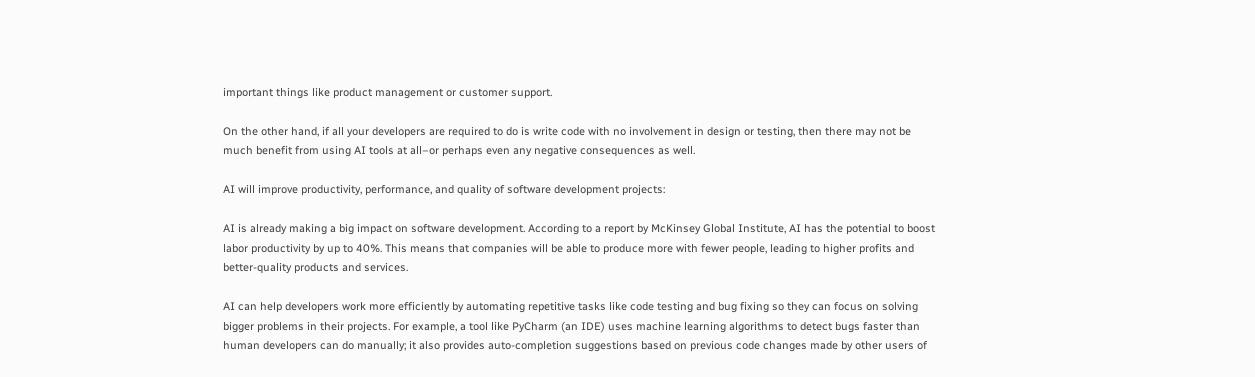important things like product management or customer support.

On the other hand, if all your developers are required to do is write code with no involvement in design or testing, then there may not be much benefit from using AI tools at all–or perhaps even any negative consequences as well.

AI will improve productivity, performance, and quality of software development projects:

AI is already making a big impact on software development. According to a report by McKinsey Global Institute, AI has the potential to boost labor productivity by up to 40%. This means that companies will be able to produce more with fewer people, leading to higher profits and better-quality products and services.

AI can help developers work more efficiently by automating repetitive tasks like code testing and bug fixing so they can focus on solving bigger problems in their projects. For example, a tool like PyCharm (an IDE) uses machine learning algorithms to detect bugs faster than human developers can do manually; it also provides auto-completion suggestions based on previous code changes made by other users of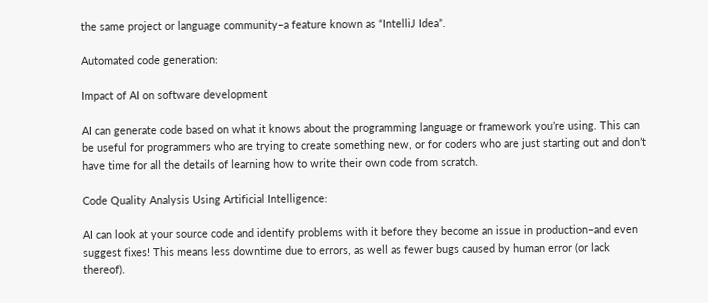the same project or language community–a feature known as “IntelliJ Idea”.

Automated code generation:

Impact of AI on software development

AI can generate code based on what it knows about the programming language or framework you’re using. This can be useful for programmers who are trying to create something new, or for coders who are just starting out and don’t have time for all the details of learning how to write their own code from scratch.

Code Quality Analysis Using Artificial Intelligence:

AI can look at your source code and identify problems with it before they become an issue in production–and even suggest fixes! This means less downtime due to errors, as well as fewer bugs caused by human error (or lack thereof).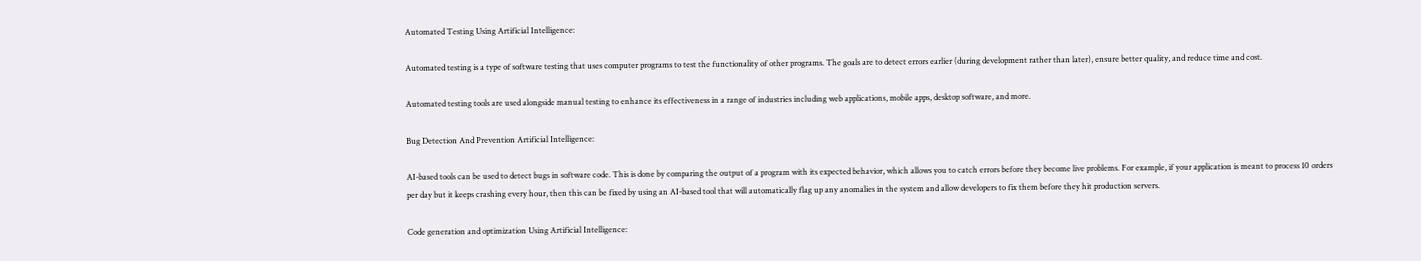Automated Testing Using Artificial Intelligence:

Automated testing is a type of software testing that uses computer programs to test the functionality of other programs. The goals are to detect errors earlier (during development rather than later), ensure better quality, and reduce time and cost.

Automated testing tools are used alongside manual testing to enhance its effectiveness in a range of industries including web applications, mobile apps, desktop software, and more.

Bug Detection And Prevention Artificial Intelligence:

AI-based tools can be used to detect bugs in software code. This is done by comparing the output of a program with its expected behavior, which allows you to catch errors before they become live problems. For example, if your application is meant to process 10 orders per day but it keeps crashing every hour, then this can be fixed by using an AI-based tool that will automatically flag up any anomalies in the system and allow developers to fix them before they hit production servers.

Code generation and optimization Using Artificial Intelligence: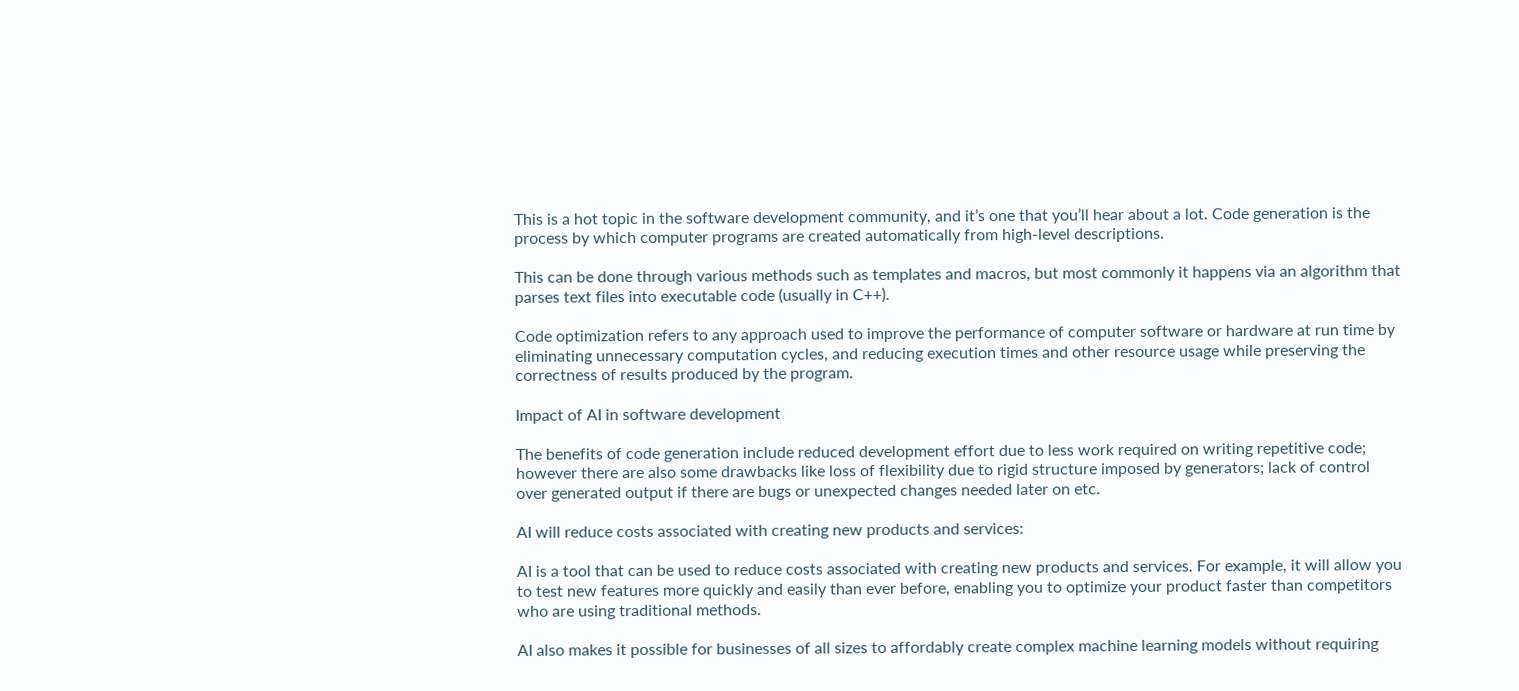This is a hot topic in the software development community, and it’s one that you’ll hear about a lot. Code generation is the process by which computer programs are created automatically from high-level descriptions.

This can be done through various methods such as templates and macros, but most commonly it happens via an algorithm that parses text files into executable code (usually in C++).

Code optimization refers to any approach used to improve the performance of computer software or hardware at run time by eliminating unnecessary computation cycles, and reducing execution times and other resource usage while preserving the correctness of results produced by the program.

Impact of AI in software development

The benefits of code generation include reduced development effort due to less work required on writing repetitive code; however there are also some drawbacks like loss of flexibility due to rigid structure imposed by generators; lack of control over generated output if there are bugs or unexpected changes needed later on etc.

AI will reduce costs associated with creating new products and services:

AI is a tool that can be used to reduce costs associated with creating new products and services. For example, it will allow you to test new features more quickly and easily than ever before, enabling you to optimize your product faster than competitors who are using traditional methods.

AI also makes it possible for businesses of all sizes to affordably create complex machine learning models without requiring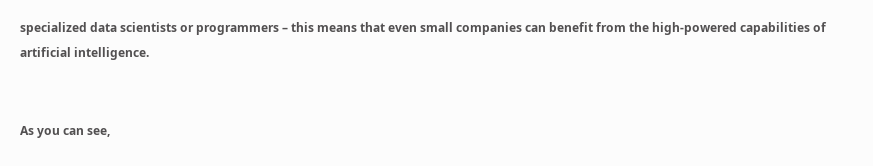specialized data scientists or programmers – this means that even small companies can benefit from the high-powered capabilities of artificial intelligence.


As you can see,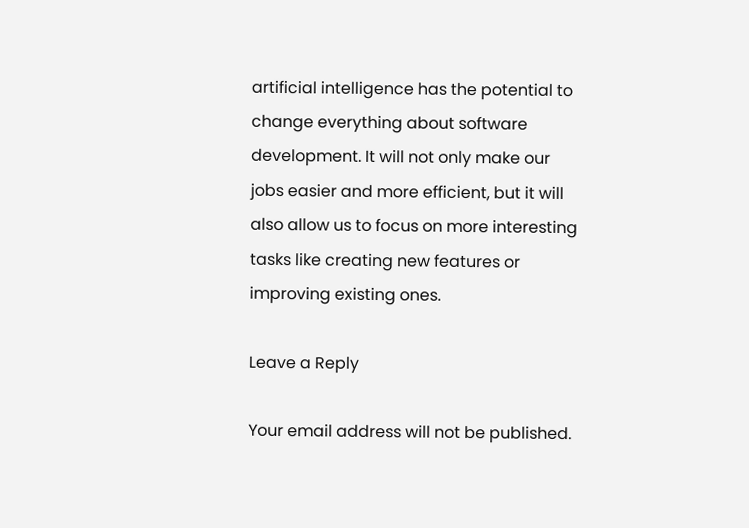artificial intelligence has the potential to change everything about software development. It will not only make our jobs easier and more efficient, but it will also allow us to focus on more interesting tasks like creating new features or improving existing ones.

Leave a Reply

Your email address will not be published.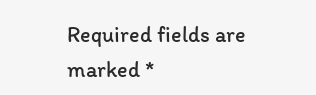Required fields are marked *